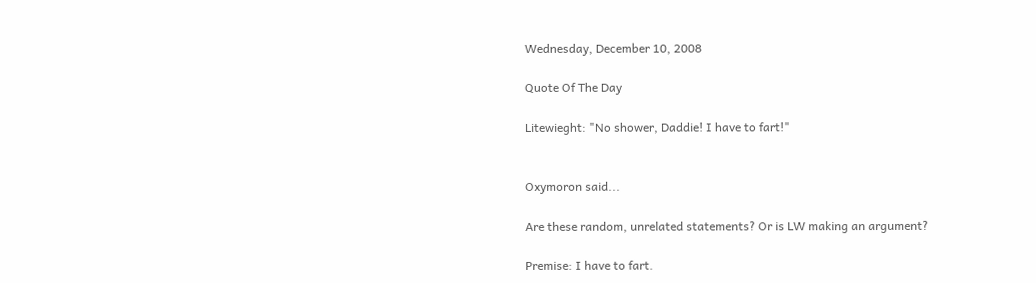Wednesday, December 10, 2008

Quote Of The Day

Litewieght: "No shower, Daddie! I have to fart!"


Oxymoron said...

Are these random, unrelated statements? Or is LW making an argument?

Premise: I have to fart.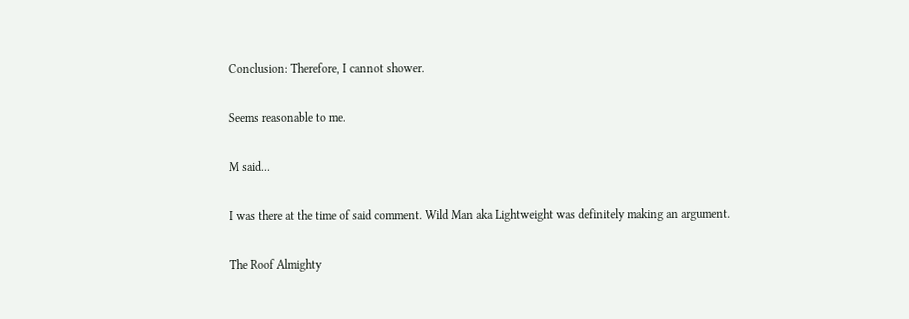Conclusion: Therefore, I cannot shower.

Seems reasonable to me.

M said...

I was there at the time of said comment. Wild Man aka Lightweight was definitely making an argument.

The Roof Almighty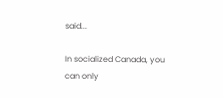said...

In socialized Canada, you can only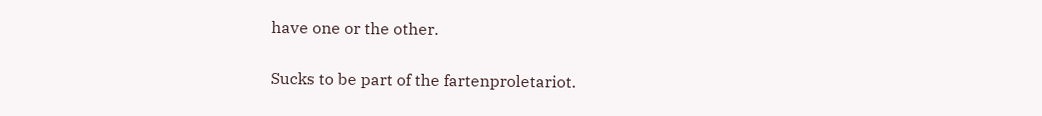have one or the other.

Sucks to be part of the fartenproletariot.